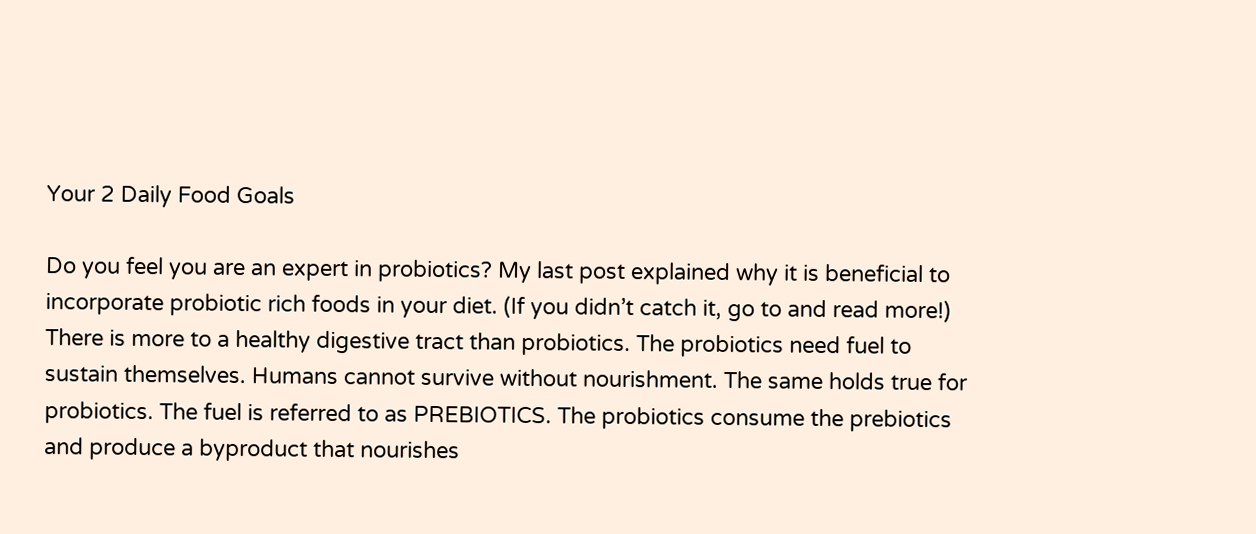Your 2 Daily Food Goals

Do you feel you are an expert in probiotics? My last post explained why it is beneficial to incorporate probiotic rich foods in your diet. (If you didn’t catch it, go to and read more!) There is more to a healthy digestive tract than probiotics. The probiotics need fuel to sustain themselves. Humans cannot survive without nourishment. The same holds true for probiotics. The fuel is referred to as PREBIOTICS. The probiotics consume the prebiotics and produce a byproduct that nourishes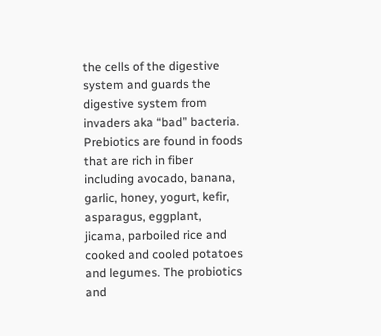the cells of the digestive system and guards the digestive system from invaders aka “bad” bacteria. Prebiotics are found in foods that are rich in fiber including avocado, banana, garlic, honey, yogurt, kefir, asparagus, eggplant, jicama, parboiled rice and cooked and cooled potatoes and legumes. The probiotics and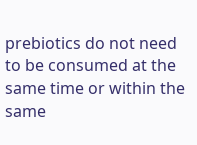prebiotics do not need to be consumed at the same time or within the same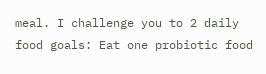meal. I challenge you to 2 daily food goals: Eat one probiotic food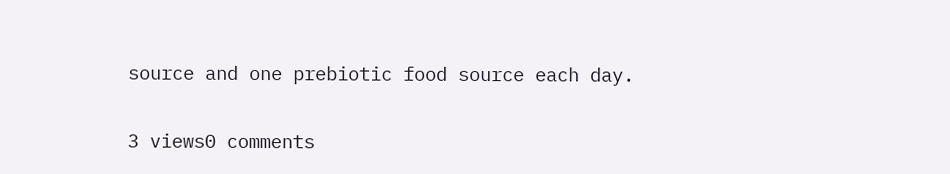source and one prebiotic food source each day.

3 views0 comments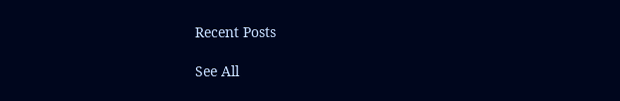Recent Posts

See All